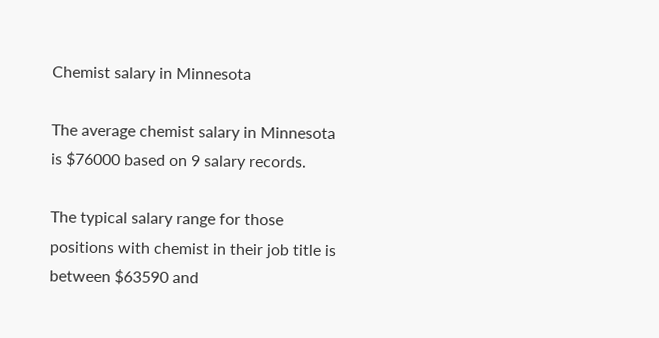Chemist salary in Minnesota

The average chemist salary in Minnesota is $76000 based on 9 salary records.

The typical salary range for those positions with chemist in their job title is between $63590 and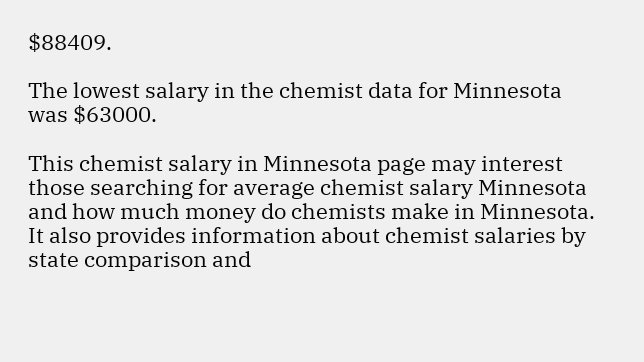$88409.

The lowest salary in the chemist data for Minnesota was $63000.

This chemist salary in Minnesota page may interest those searching for average chemist salary Minnesota and how much money do chemists make in Minnesota. It also provides information about chemist salaries by state comparison and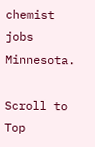chemist jobs Minnesota.

Scroll to Top